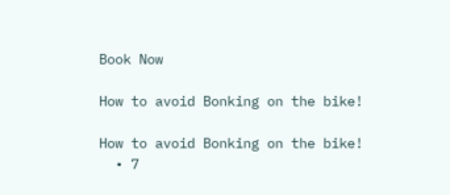Book Now

How to avoid Bonking on the bike!

How to avoid Bonking on the bike!
  • 7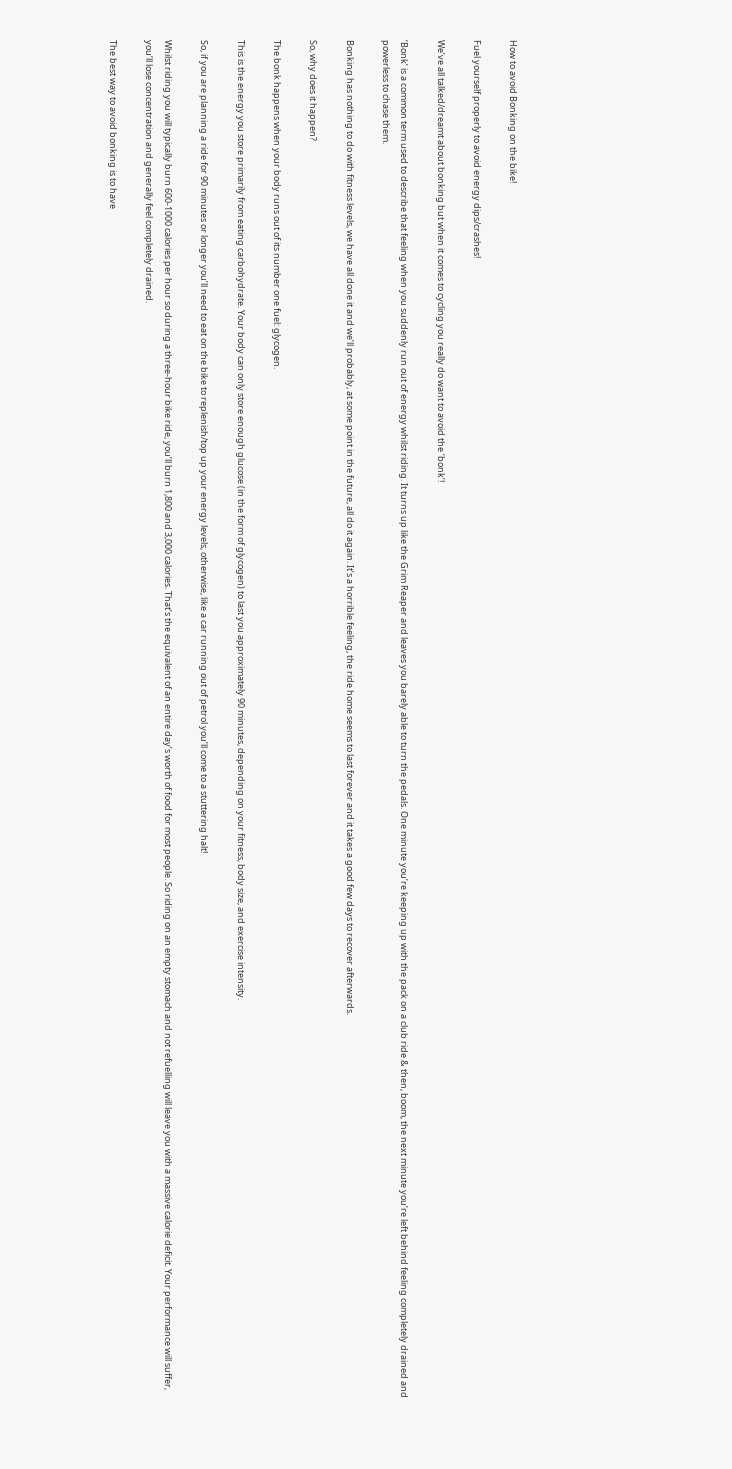How to avoid Bonking on the bike!

Fuel yourself properly to avoid energy dips/crashes!

We’ve all talked/dreamt about bonking but when it comes to cycling you really do want to avoid the ‘bonk’!

‘Bonk’ is a common term used to describe that feeling when you suddenly run out of energy whilst riding. It turns up like the Grim Reaper and leaves you barely able to turn the pedals. One minute you’re keeping up with the pack on a club ride & then, boom, the next minute you’re left behind feeling completely drained and powerless to chase them.

Bonking has nothing to do with fitness levels, we have all done it and we’ll probably, at some point in the future, all do it again. It’s a horrible feeling, the ride home seems to last forever and it takes a good few days to recover afterwards.

So, why does it happen?

The bonk happens when your body runs out of its number one fuel: glycogen.

This is the energy you store primarily from eating carbohydrate. Your body can only store enough glucose (in the form of glycogen) to last you approximately 90 minutes, depending on your fitness, body size, and exercise intensity.

So, if you are planning a ride for 90 minutes or longer you’ll need to eat on the bike to replenish/top up your energy levels, otherwise, like a car running out of petrol you’ll come to a stuttering halt!

Whilst riding you will typically burn 600-1000 calories per hour so during a three-hour bike ride, you’ll burn 1,800 and 3,000 calories. That’s the equivalent of an entire day’s worth of food for most people. So riding on an empty stomach and not refuelling will leave you with a massive calorie deficit. Your performance will suffer, you’ll lose concentration and generally feel completely drained.

The best way to avoid bonking is to have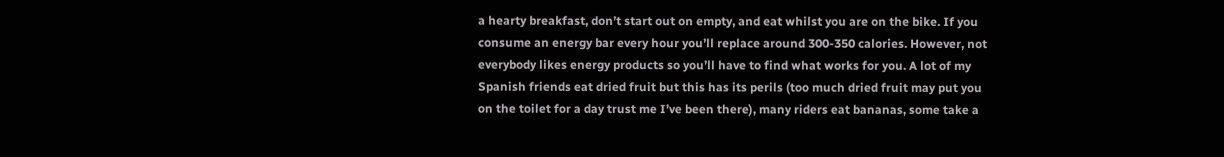a hearty breakfast, don’t start out on empty, and eat whilst you are on the bike. If you consume an energy bar every hour you’ll replace around 300-350 calories. However, not everybody likes energy products so you’ll have to find what works for you. A lot of my Spanish friends eat dried fruit but this has its perils (too much dried fruit may put you on the toilet for a day trust me I’ve been there), many riders eat bananas, some take a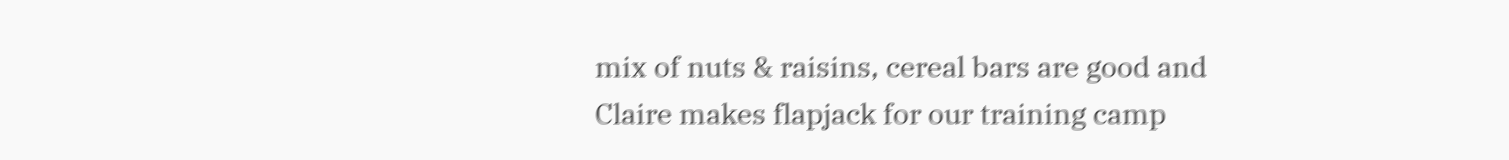mix of nuts & raisins, cereal bars are good and Claire makes flapjack for our training camp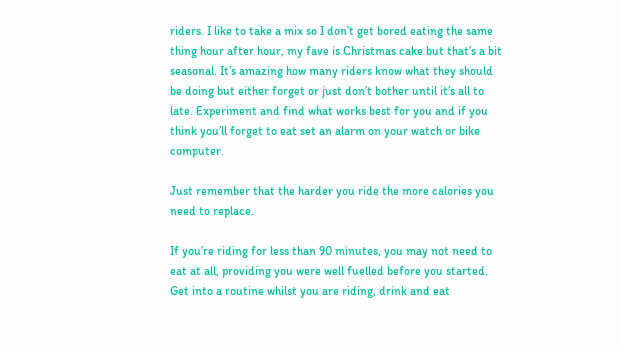riders. I like to take a mix so I don’t get bored eating the same thing hour after hour, my fave is Christmas cake but that’s a bit seasonal. It’s amazing how many riders know what they should be doing but either forget or just don’t bother until it’s all to late. Experiment and find what works best for you and if you think you’ll forget to eat set an alarm on your watch or bike computer.

Just remember that the harder you ride the more calories you need to replace.

If you’re riding for less than 90 minutes, you may not need to eat at all, providing you were well fuelled before you started. Get into a routine whilst you are riding, drink and eat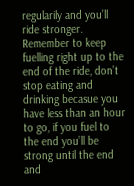regularily and you’ll ride stronger. Remember to keep fuelling right up to the end of the ride, don’t stop eating and drinking becasue you have less than an hour to go, if you fuel to the end you’ll be strong until the end and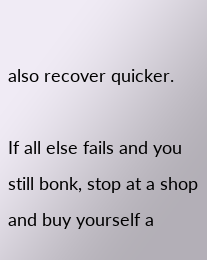also recover quicker.

If all else fails and you still bonk, stop at a shop and buy yourself a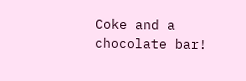Coke and a chocolate bar!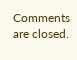Comments are closed.